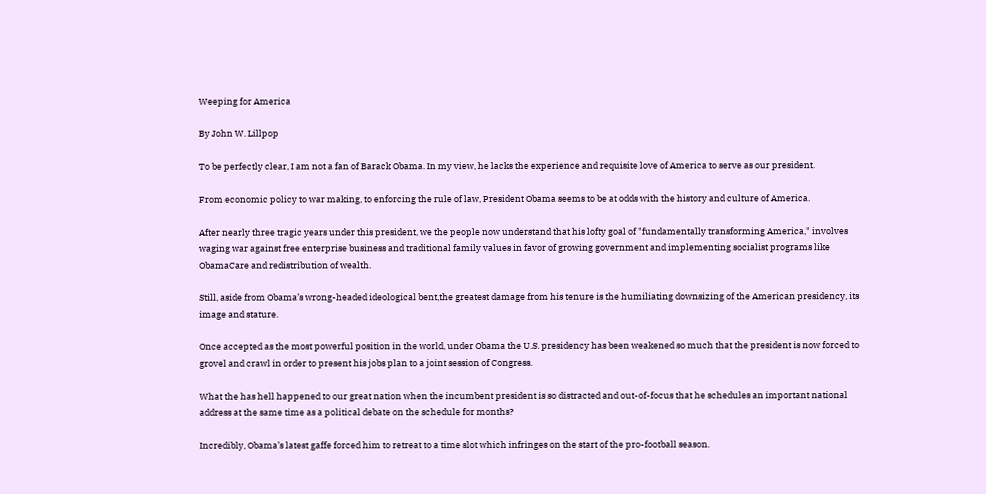Weeping for America

By John W. Lillpop

To be perfectly clear, I am not a fan of Barack Obama. In my view, he lacks the experience and requisite love of America to serve as our president.

From economic policy to war making, to enforcing the rule of law, President Obama seems to be at odds with the history and culture of America.

After nearly three tragic years under this president, we the people now understand that his lofty goal of "fundamentally transforming America," involves waging war against free enterprise business and traditional family values in favor of growing government and implementing socialist programs like ObamaCare and redistribution of wealth.

Still, aside from Obama’s wrong-headed ideological bent,the greatest damage from his tenure is the humiliating downsizing of the American presidency, its image and stature.

Once accepted as the most powerful position in the world, under Obama the U.S. presidency has been weakened so much that the president is now forced to grovel and crawl in order to present his jobs plan to a joint session of Congress.

What the has hell happened to our great nation when the incumbent president is so distracted and out-of-focus that he schedules an important national address at the same time as a political debate on the schedule for months?

Incredibly, Obama’s latest gaffe forced him to retreat to a time slot which infringes on the start of the pro-football season.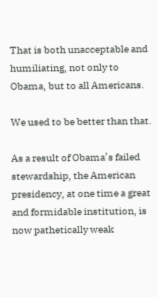That is both unacceptable and humiliating, not only to Obama, but to all Americans.

We used to be better than that.

As a result of Obama’s failed stewardship, the American presidency, at one time a great and formidable institution, is now pathetically weak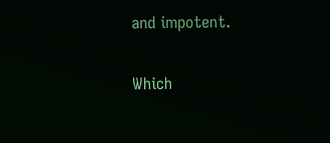and impotent.

Which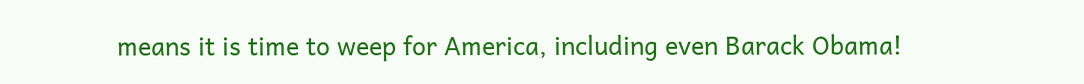means it is time to weep for America, including even Barack Obama!